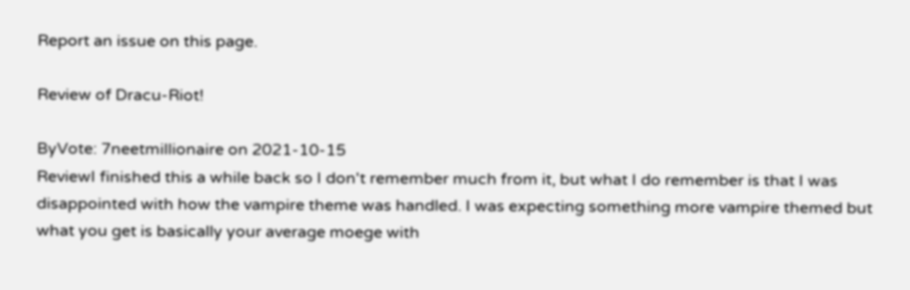Report an issue on this page.

Review of Dracu-Riot!

ByVote: 7neetmillionaire on 2021-10-15
ReviewI finished this a while back so I don't remember much from it, but what I do remember is that I was disappointed with how the vampire theme was handled. I was expecting something more vampire themed but what you get is basically your average moege with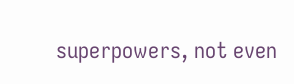superpowers, not even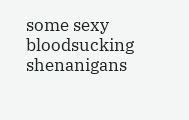some sexy bloodsucking shenanigans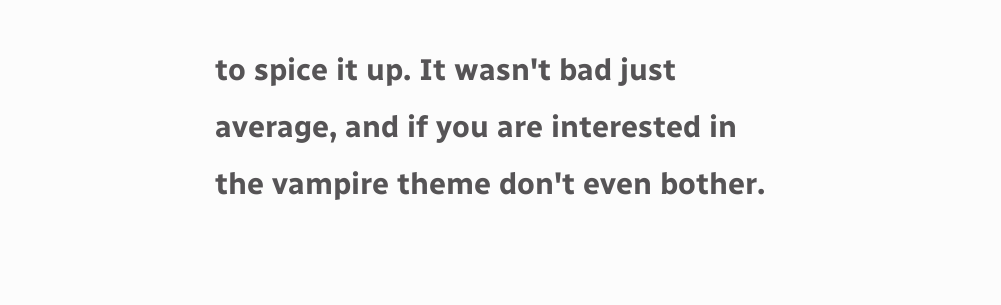to spice it up. It wasn't bad just average, and if you are interested in the vampire theme don't even bother.